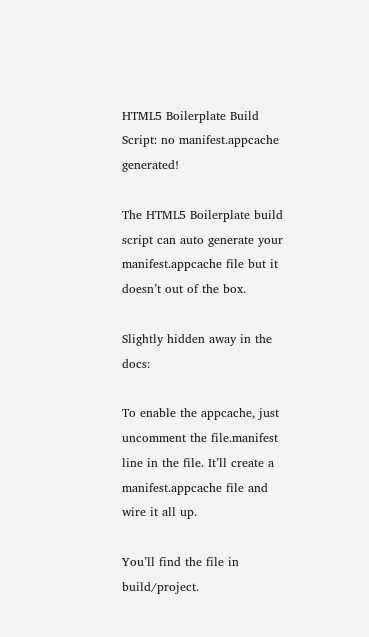HTML5 Boilerplate Build Script: no manifest.appcache generated!

The HTML5 Boilerplate build script can auto generate your manifest.appcache file but it doesn’t out of the box.

Slightly hidden away in the docs:

To enable the appcache, just uncomment the file.manifest line in the file. It’ll create a manifest.appcache file and wire it all up.

You’ll find the file in build/project.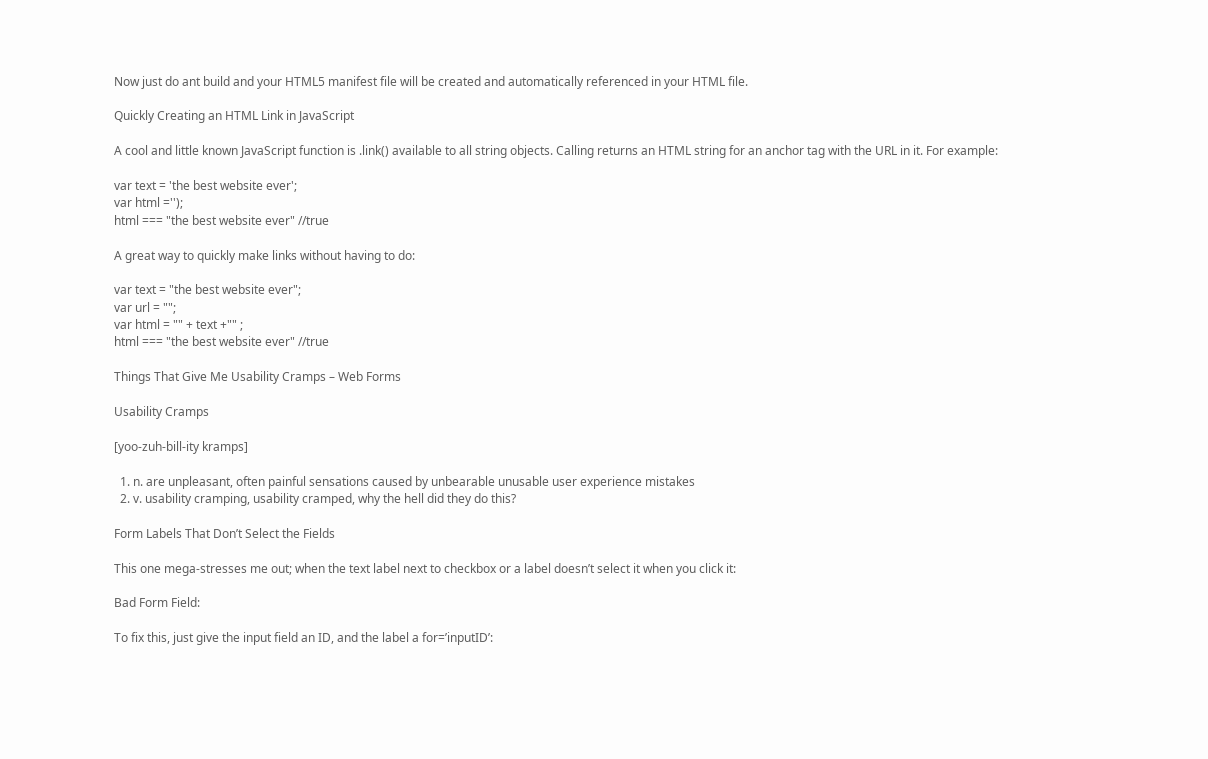Now just do ant build and your HTML5 manifest file will be created and automatically referenced in your HTML file.

Quickly Creating an HTML Link in JavaScript

A cool and little known JavaScript function is .link() available to all string objects. Calling returns an HTML string for an anchor tag with the URL in it. For example:

var text = 'the best website ever';
var html ='');
html === "the best website ever" //true

A great way to quickly make links without having to do:

var text = "the best website ever";
var url = "";
var html = "" + text +"" ;
html === "the best website ever" //true

Things That Give Me Usability Cramps – Web Forms

Usability Cramps

[yoo-zuh-bill-ity kramps]

  1. n. are unpleasant, often painful sensations caused by unbearable unusable user experience mistakes
  2. v. usability cramping, usability cramped, why the hell did they do this?

Form Labels That Don’t Select the Fields

This one mega-stresses me out; when the text label next to checkbox or a label doesn’t select it when you click it:

Bad Form Field:

To fix this, just give the input field an ID, and the label a for=’inputID’: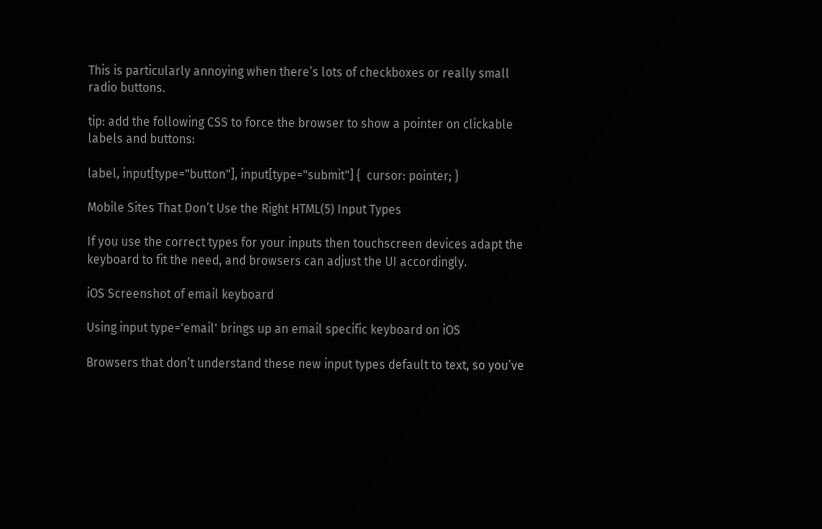This is particularly annoying when there’s lots of checkboxes or really small radio buttons.

tip: add the following CSS to force the browser to show a pointer on clickable labels and buttons:

label, input[type="button"], input[type="submit"] {  cursor: pointer; }

Mobile Sites That Don’t Use the Right HTML(5) Input Types

If you use the correct types for your inputs then touchscreen devices adapt the keyboard to fit the need, and browsers can adjust the UI accordingly.

iOS Screenshot of email keyboard

Using input type='email' brings up an email specific keyboard on iOS

Browsers that don’t understand these new input types default to text, so you’ve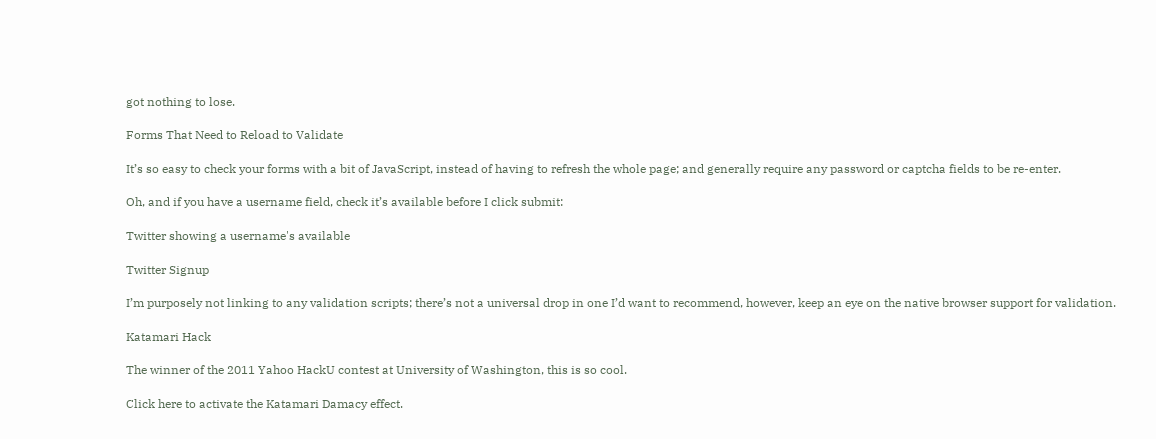got nothing to lose.

Forms That Need to Reload to Validate

It’s so easy to check your forms with a bit of JavaScript, instead of having to refresh the whole page; and generally require any password or captcha fields to be re-enter.

Oh, and if you have a username field, check it’s available before I click submit:

Twitter showing a username's available

Twitter Signup

I’m purposely not linking to any validation scripts; there’s not a universal drop in one I’d want to recommend, however, keep an eye on the native browser support for validation.

Katamari Hack

The winner of the 2011 Yahoo HackU contest at University of Washington, this is so cool.

Click here to activate the Katamari Damacy effect.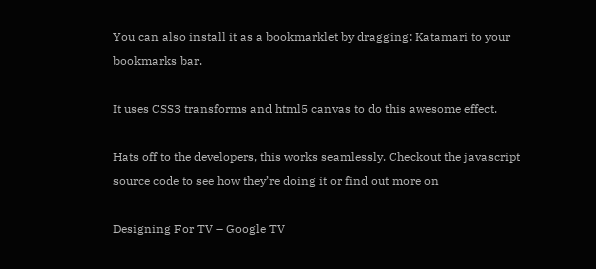You can also install it as a bookmarklet by dragging: Katamari to your bookmarks bar.

It uses CSS3 transforms and html5 canvas to do this awesome effect.

Hats off to the developers, this works seamlessly. Checkout the javascript source code to see how they’re doing it or find out more on

Designing For TV – Google TV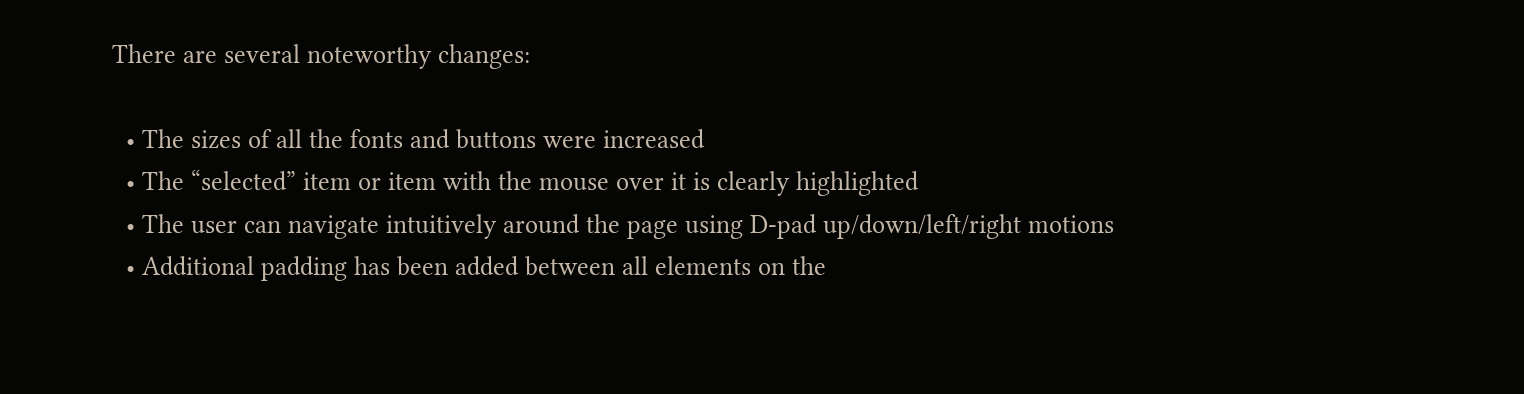There are several noteworthy changes:

  • The sizes of all the fonts and buttons were increased
  • The “selected” item or item with the mouse over it is clearly highlighted
  • The user can navigate intuitively around the page using D-pad up/down/left/right motions
  • Additional padding has been added between all elements on the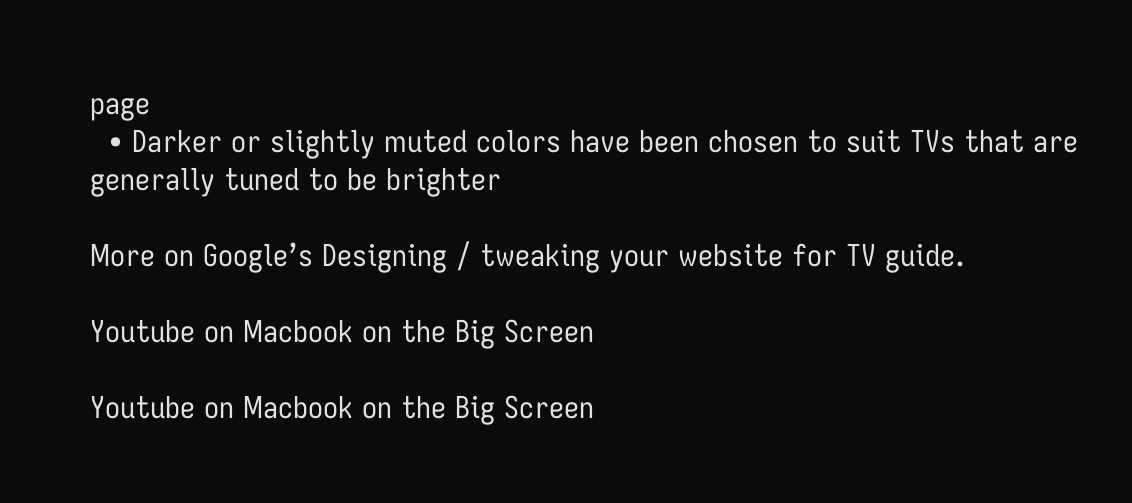page
  • Darker or slightly muted colors have been chosen to suit TVs that are generally tuned to be brighter

More on Google’s Designing / tweaking your website for TV guide.

Youtube on Macbook on the Big Screen

Youtube on Macbook on the Big Screen